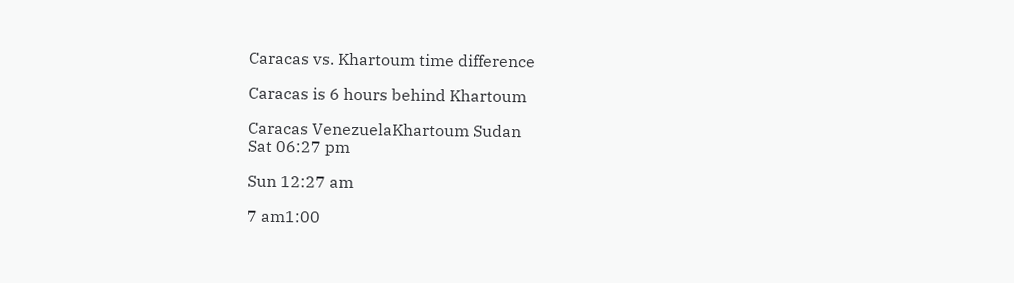Caracas vs. Khartoum time difference

Caracas is 6 hours behind Khartoum

Caracas VenezuelaKhartoum Sudan
Sat 06:27 pm

Sun 12:27 am

7 am1:00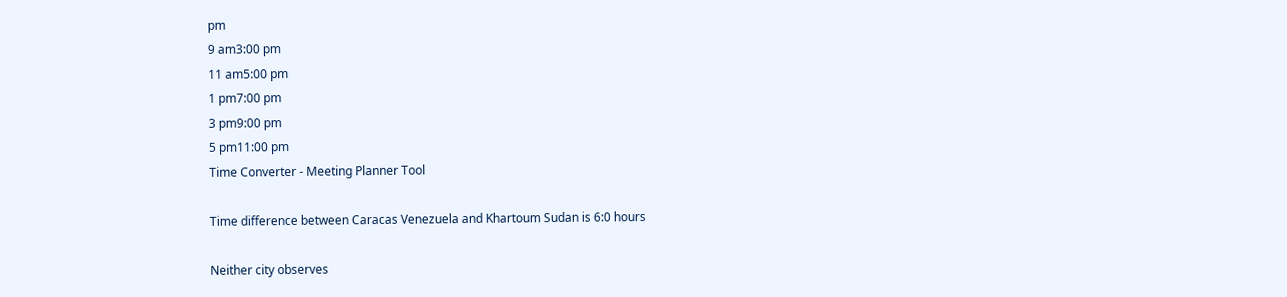pm
9 am3:00 pm
11 am5:00 pm
1 pm7:00 pm
3 pm9:00 pm
5 pm11:00 pm
Time Converter - Meeting Planner Tool

Time difference between Caracas Venezuela and Khartoum Sudan is 6:0 hours

Neither city observes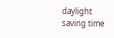daylight saving time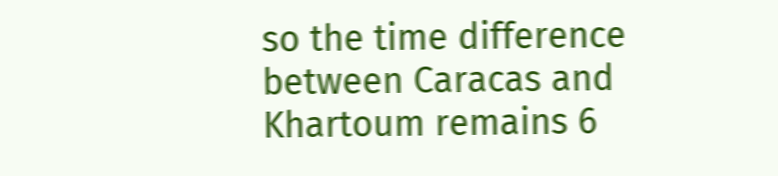so the time difference between Caracas and Khartoum remains 6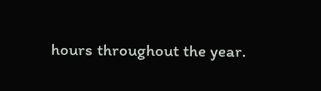hours throughout the year.